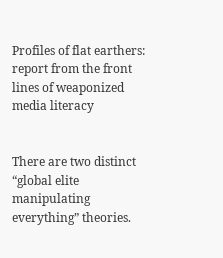Profiles of flat earthers: report from the front lines of weaponized media literacy


There are two distinct “global elite manipulating everything” theories.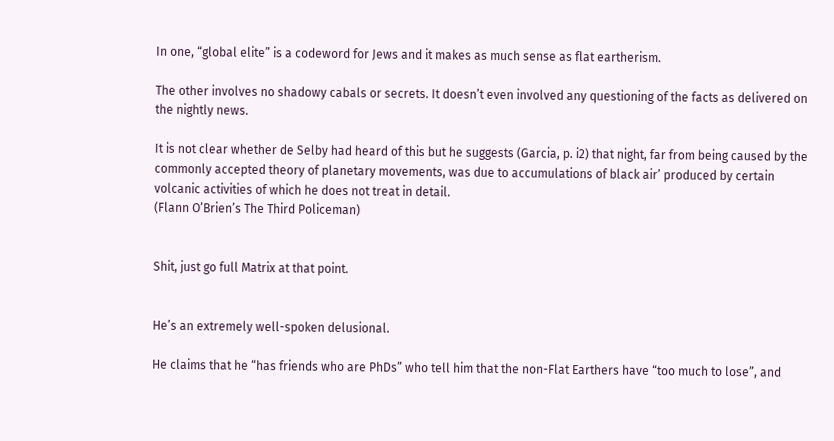In one, “global elite” is a codeword for Jews and it makes as much sense as flat eartherism.

The other involves no shadowy cabals or secrets. It doesn’t even involved any questioning of the facts as delivered on the nightly news.

It is not clear whether de Selby had heard of this but he suggests (Garcia, p. i2) that night, far from being caused by the commonly accepted theory of planetary movements, was due to accumulations of black air’ produced by certain volcanic activities of which he does not treat in detail.
(Flann O’Brien’s The Third Policeman)


Shit, just go full Matrix at that point.


He’s an extremely well-spoken delusional.

He claims that he “has friends who are PhDs” who tell him that the non-Flat Earthers have “too much to lose”, and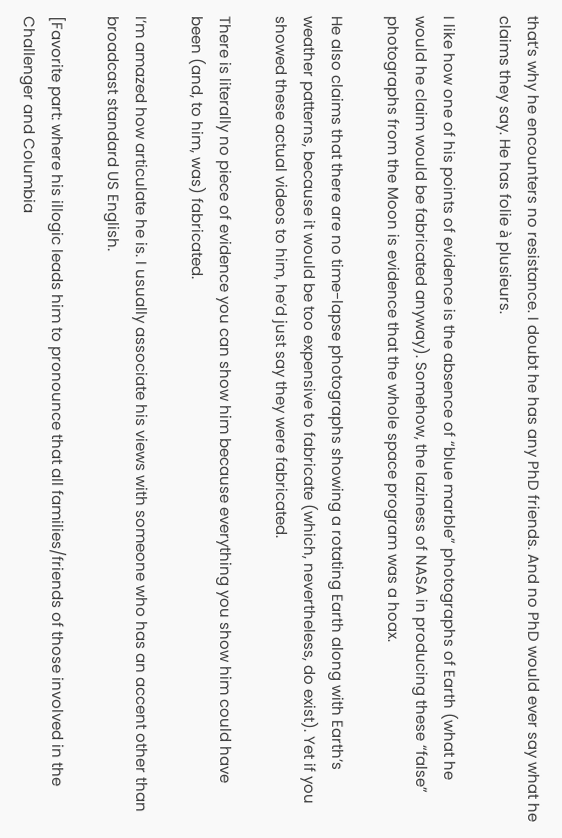that’s why he encounters no resistance. I doubt he has any PhD friends. And no PhD would ever say what he claims they say. He has folie à plusieurs.

I like how one of his points of evidence is the absence of “blue marble” photographs of Earth (what he would he claim would be fabricated anyway). Somehow, the laziness of NASA in producing these “false” photographs from the Moon is evidence that the whole space program was a hoax.

He also claims that there are no time-lapse photographs showing a rotating Earth along with Earth’s weather patterns, because it would be too expensive to fabricate (which, nevertheless, do exist). Yet if you showed these actual videos to him, he’d just say they were fabricated.

There is literally no piece of evidence you can show him because everything you show him could have been (and, to him, was) fabricated.

I’m amazed how articulate he is. I usually associate his views with someone who has an accent other than broadcast standard US English.

[Favorite part: where his illogic leads him to pronounce that all families/friends of those involved in the Challenger and Columbia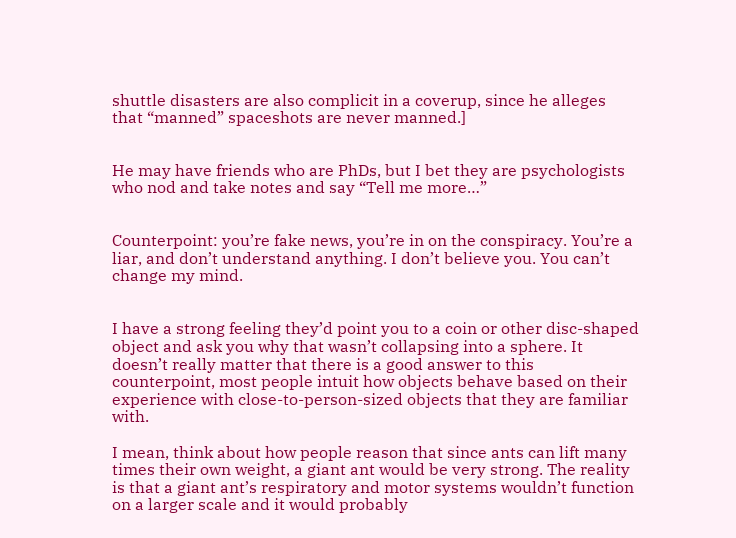shuttle disasters are also complicit in a coverup, since he alleges that “manned” spaceshots are never manned.]


He may have friends who are PhDs, but I bet they are psychologists who nod and take notes and say “Tell me more…”


Counterpoint: you’re fake news, you’re in on the conspiracy. You’re a liar, and don’t understand anything. I don’t believe you. You can’t change my mind.


I have a strong feeling they’d point you to a coin or other disc-shaped object and ask you why that wasn’t collapsing into a sphere. It doesn’t really matter that there is a good answer to this counterpoint, most people intuit how objects behave based on their experience with close-to-person-sized objects that they are familiar with.

I mean, think about how people reason that since ants can lift many times their own weight, a giant ant would be very strong. The reality is that a giant ant’s respiratory and motor systems wouldn’t function on a larger scale and it would probably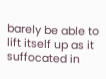barely be able to lift itself up as it suffocated in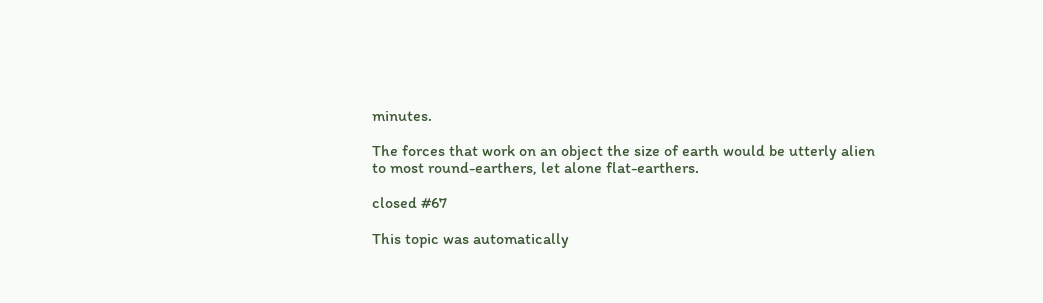minutes.

The forces that work on an object the size of earth would be utterly alien to most round-earthers, let alone flat-earthers.

closed #67

This topic was automatically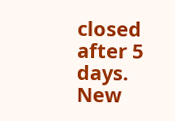closed after 5 days. New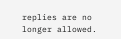replies are no longer allowed.